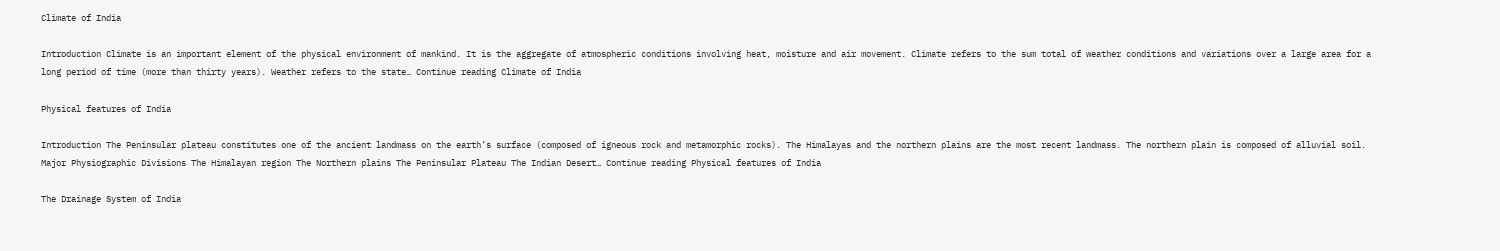Climate of India

Introduction Climate is an important element of the physical environment of mankind. It is the aggregate of atmospheric conditions involving heat, moisture and air movement. Climate refers to the sum total of weather conditions and variations over a large area for a long period of time (more than thirty years). Weather refers to the state… Continue reading Climate of India

Physical features of India

Introduction The Peninsular plateau constitutes one of the ancient landmass on the earth’s surface (composed of igneous rock and metamorphic rocks). The Himalayas and the northern plains are the most recent landmass. The northern plain is composed of alluvial soil. Major Physiographic Divisions The Himalayan region The Northern plains The Peninsular Plateau The Indian Desert… Continue reading Physical features of India

The Drainage System of India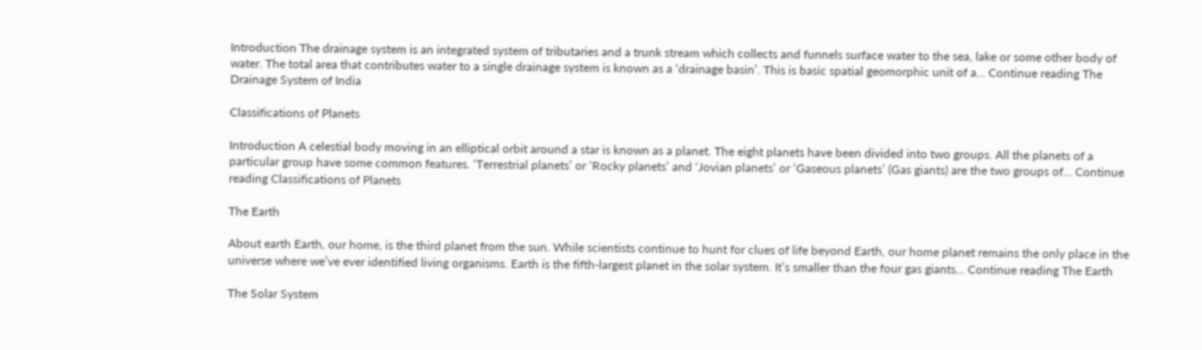Introduction The drainage system is an integrated system of tributaries and a trunk stream which collects and funnels surface water to the sea, lake or some other body of water. The total area that contributes water to a single drainage system is known as a ‘drainage basin’. This is basic spatial geomorphic unit of a… Continue reading The Drainage System of India

Classifications of Planets

Introduction A celestial body moving in an elliptical orbit around a star is known as a planet. The eight planets have been divided into two groups. All the planets of a particular group have some common features. ‘Terrestrial planets’ or ‘Rocky planets’ and ‘Jovian planets’ or ‘Gaseous planets’ (Gas giants) are the two groups of… Continue reading Classifications of Planets

The Earth

About earth Earth, our home, is the third planet from the sun. While scientists continue to hunt for clues of life beyond Earth, our home planet remains the only place in the universe where we’ve ever identified living organisms. Earth is the fifth-largest planet in the solar system. It’s smaller than the four gas giants… Continue reading The Earth

The Solar System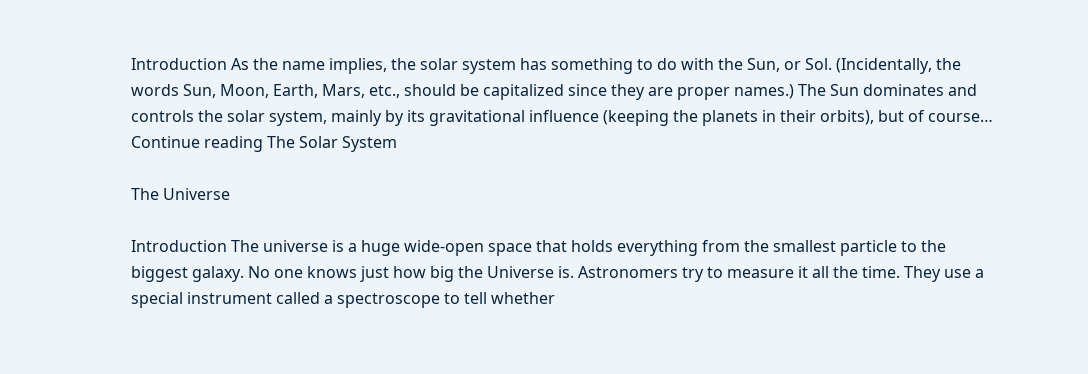Introduction As the name implies, the solar system has something to do with the Sun, or Sol. (Incidentally, the words Sun, Moon, Earth, Mars, etc., should be capitalized since they are proper names.) The Sun dominates and controls the solar system, mainly by its gravitational influence (keeping the planets in their orbits), but of course… Continue reading The Solar System

The Universe

Introduction The universe is a huge wide-open space that holds everything from the smallest particle to the biggest galaxy. No one knows just how big the Universe is. Astronomers try to measure it all the time. They use a special instrument called a spectroscope to tell whether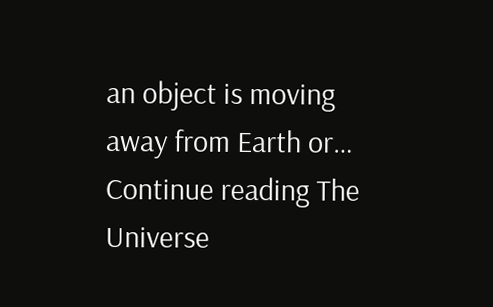an object is moving away from Earth or… Continue reading The Universe